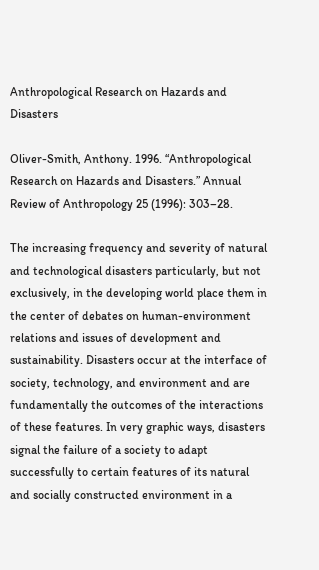Anthropological Research on Hazards and Disasters

Oliver-Smith, Anthony. 1996. “Anthropological Research on Hazards and Disasters.” Annual Review of Anthropology 25 (1996): 303–28.

The increasing frequency and severity of natural and technological disasters particularly, but not exclusively, in the developing world place them in the center of debates on human-environment relations and issues of development and sustainability. Disasters occur at the interface of society, technology, and environment and are fundamentally the outcomes of the interactions of these features. In very graphic ways, disasters signal the failure of a society to adapt successfully to certain features of its natural and socially constructed environment in a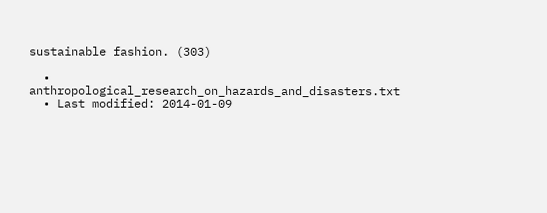sustainable fashion. (303)

  • anthropological_research_on_hazards_and_disasters.txt
  • Last modified: 2014-01-09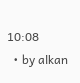10:08
  • by alkan